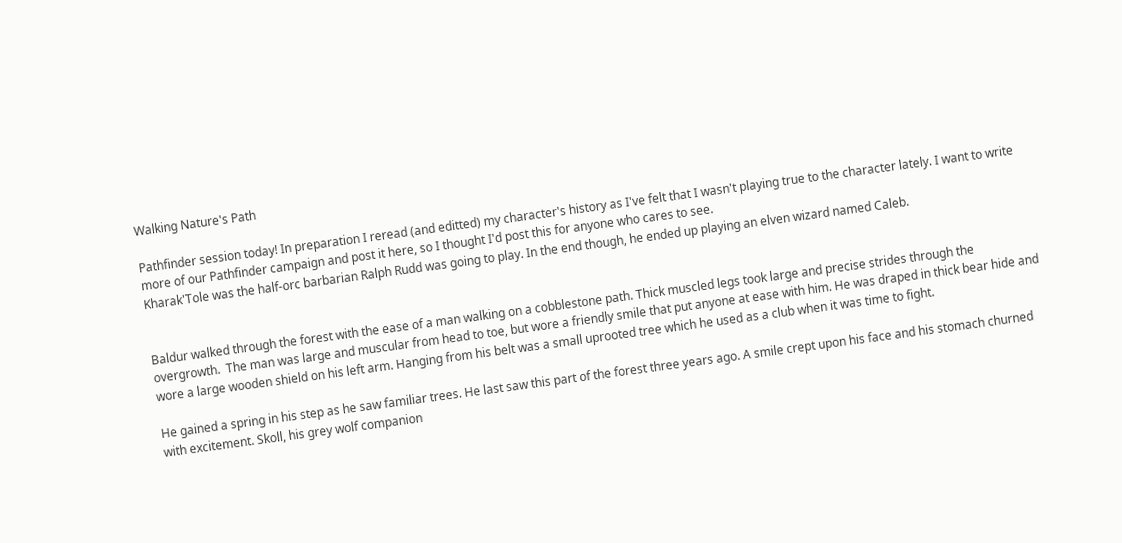Walking Nature's Path

Pathfinder session today! In preparation I reread (and editted) my character's history as I've felt that I wasn't playing true to the character lately. I want to write more of our Pathfinder campaign and post it here, so I thought I'd post this for anyone who cares to see.
Kharak'Tole was the half-orc barbarian Ralph Rudd was going to play. In the end though, he ended up playing an elven wizard named Caleb.


Baldur walked through the forest with the ease of a man walking on a cobblestone path. Thick muscled legs took large and precise strides through the overgrowth.  The man was large and muscular from head to toe, but wore a friendly smile that put anyone at ease with him. He was draped in thick bear hide and wore a large wooden shield on his left arm. Hanging from his belt was a small uprooted tree which he used as a club when it was time to fight.

He gained a spring in his step as he saw familiar trees. He last saw this part of the forest three years ago. A smile crept upon his face and his stomach churned with excitement. Skoll, his grey wolf companion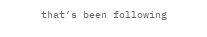that’s been following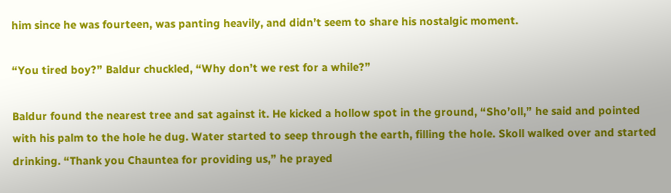him since he was fourteen, was panting heavily, and didn’t seem to share his nostalgic moment.

“You tired boy?” Baldur chuckled, “Why don’t we rest for a while?”

Baldur found the nearest tree and sat against it. He kicked a hollow spot in the ground, “Sho’oll,” he said and pointed with his palm to the hole he dug. Water started to seep through the earth, filling the hole. Skoll walked over and started drinking. “Thank you Chauntea for providing us,” he prayed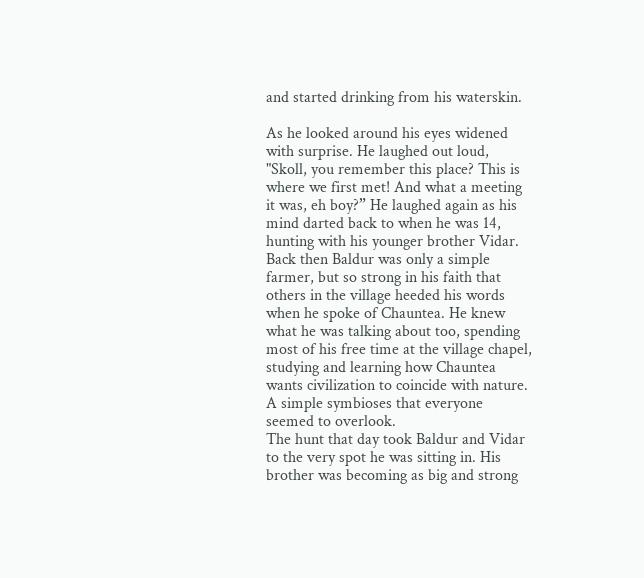and started drinking from his waterskin.

As he looked around his eyes widened with surprise. He laughed out loud, "Skoll, you remember this place? This is where we first met! And what a meeting it was, eh boy?” He laughed again as his mind darted back to when he was 14, hunting with his younger brother Vidar. Back then Baldur was only a simple farmer, but so strong in his faith that others in the village heeded his words when he spoke of Chauntea. He knew what he was talking about too, spending most of his free time at the village chapel, studying and learning how Chauntea wants civilization to coincide with nature. A simple symbioses that everyone seemed to overlook.
The hunt that day took Baldur and Vidar to the very spot he was sitting in. His brother was becoming as big and strong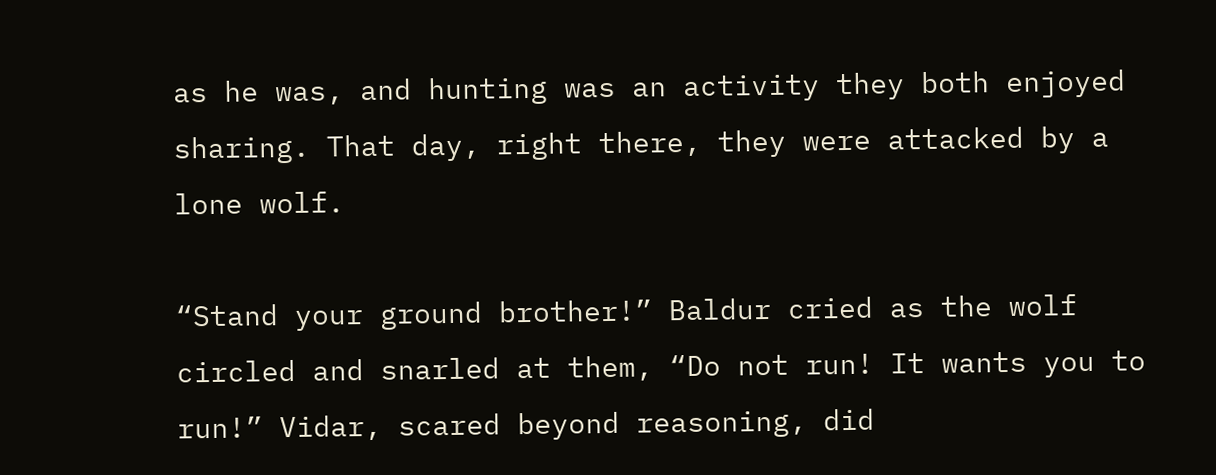as he was, and hunting was an activity they both enjoyed sharing. That day, right there, they were attacked by a lone wolf.

“Stand your ground brother!” Baldur cried as the wolf circled and snarled at them, “Do not run! It wants you to run!” Vidar, scared beyond reasoning, did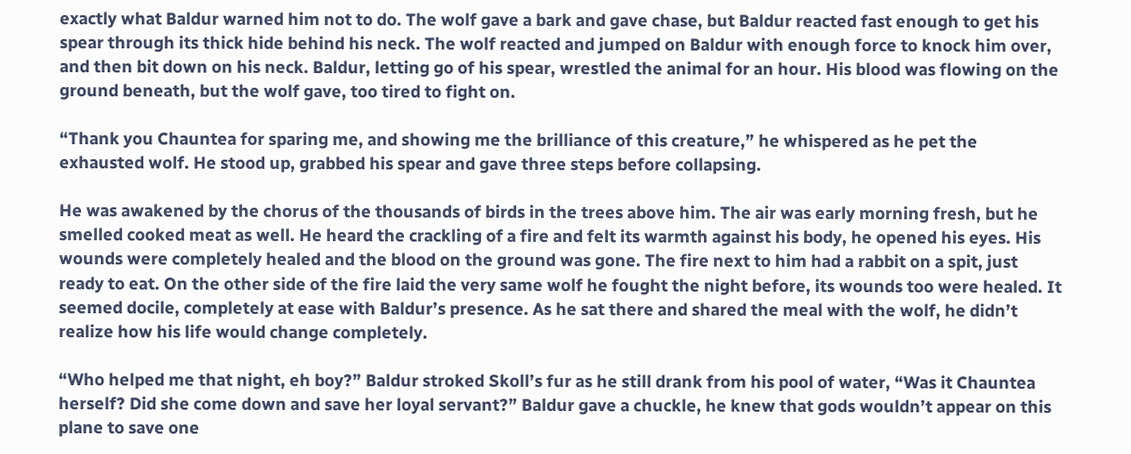exactly what Baldur warned him not to do. The wolf gave a bark and gave chase, but Baldur reacted fast enough to get his spear through its thick hide behind his neck. The wolf reacted and jumped on Baldur with enough force to knock him over, and then bit down on his neck. Baldur, letting go of his spear, wrestled the animal for an hour. His blood was flowing on the ground beneath, but the wolf gave, too tired to fight on.

“Thank you Chauntea for sparing me, and showing me the brilliance of this creature,” he whispered as he pet the exhausted wolf. He stood up, grabbed his spear and gave three steps before collapsing.

He was awakened by the chorus of the thousands of birds in the trees above him. The air was early morning fresh, but he smelled cooked meat as well. He heard the crackling of a fire and felt its warmth against his body, he opened his eyes. His wounds were completely healed and the blood on the ground was gone. The fire next to him had a rabbit on a spit, just ready to eat. On the other side of the fire laid the very same wolf he fought the night before, its wounds too were healed. It seemed docile, completely at ease with Baldur’s presence. As he sat there and shared the meal with the wolf, he didn’t realize how his life would change completely.

“Who helped me that night, eh boy?” Baldur stroked Skoll’s fur as he still drank from his pool of water, “Was it Chauntea herself? Did she come down and save her loyal servant?” Baldur gave a chuckle, he knew that gods wouldn’t appear on this plane to save one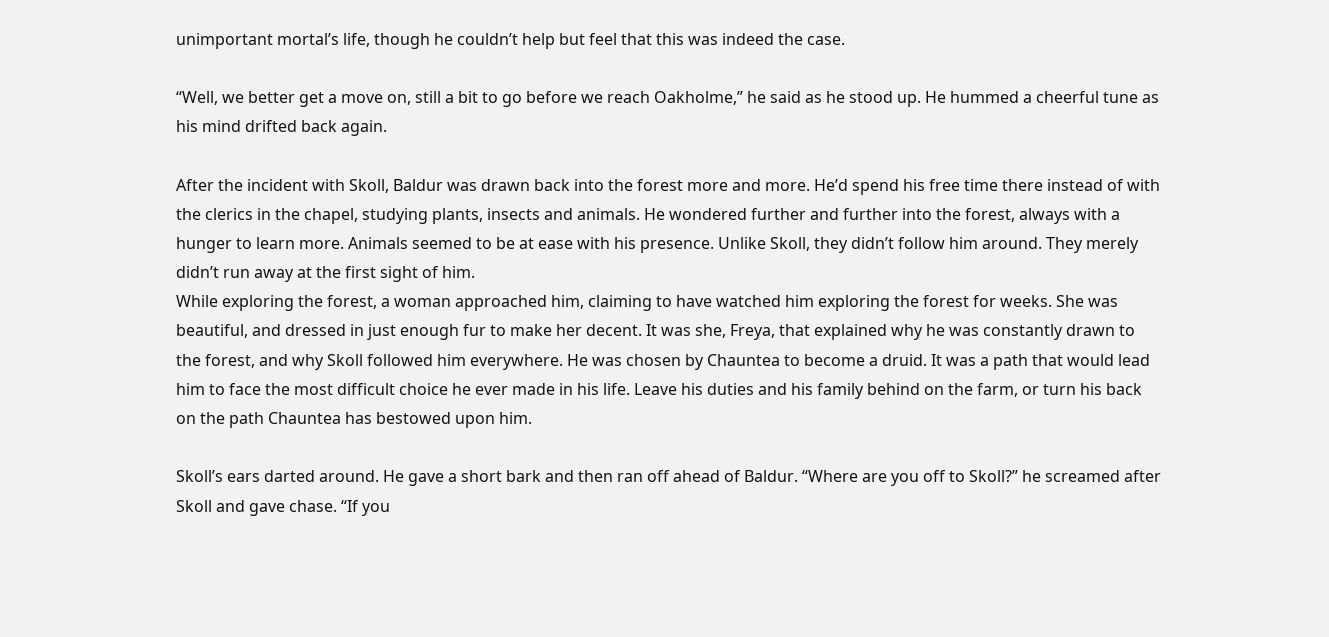unimportant mortal’s life, though he couldn’t help but feel that this was indeed the case.

“Well, we better get a move on, still a bit to go before we reach Oakholme,” he said as he stood up. He hummed a cheerful tune as his mind drifted back again.

After the incident with Skoll, Baldur was drawn back into the forest more and more. He’d spend his free time there instead of with the clerics in the chapel, studying plants, insects and animals. He wondered further and further into the forest, always with a hunger to learn more. Animals seemed to be at ease with his presence. Unlike Skoll, they didn’t follow him around. They merely didn’t run away at the first sight of him.
While exploring the forest, a woman approached him, claiming to have watched him exploring the forest for weeks. She was beautiful, and dressed in just enough fur to make her decent. It was she, Freya, that explained why he was constantly drawn to the forest, and why Skoll followed him everywhere. He was chosen by Chauntea to become a druid. It was a path that would lead him to face the most difficult choice he ever made in his life. Leave his duties and his family behind on the farm, or turn his back on the path Chauntea has bestowed upon him.

Skoll’s ears darted around. He gave a short bark and then ran off ahead of Baldur. “Where are you off to Skoll?” he screamed after Skoll and gave chase. “If you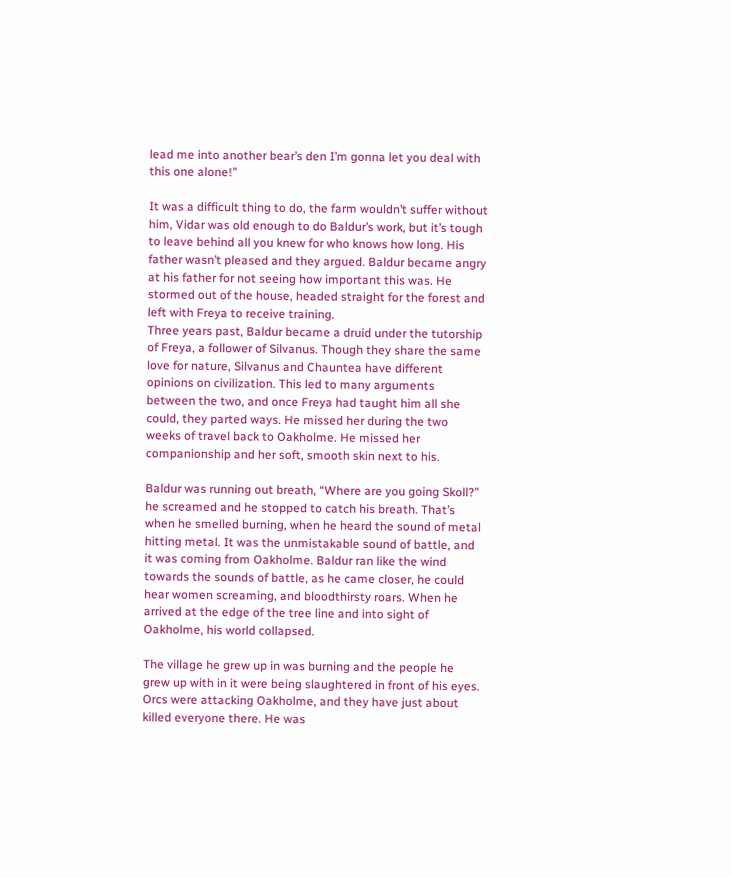lead me into another bear’s den I’m gonna let you deal with this one alone!”

It was a difficult thing to do, the farm wouldn’t suffer without him, Vidar was old enough to do Baldur’s work, but it’s tough to leave behind all you knew for who knows how long. His father wasn’t pleased and they argued. Baldur became angry at his father for not seeing how important this was. He stormed out of the house, headed straight for the forest and left with Freya to receive training.
Three years past, Baldur became a druid under the tutorship of Freya, a follower of Silvanus. Though they share the same love for nature, Silvanus and Chauntea have different opinions on civilization. This led to many arguments between the two, and once Freya had taught him all she could, they parted ways. He missed her during the two weeks of travel back to Oakholme. He missed her companionship and her soft, smooth skin next to his.

Baldur was running out breath, “Where are you going Skoll?” he screamed and he stopped to catch his breath. That’s when he smelled burning, when he heard the sound of metal hitting metal. It was the unmistakable sound of battle, and it was coming from Oakholme. Baldur ran like the wind towards the sounds of battle, as he came closer, he could hear women screaming, and bloodthirsty roars. When he arrived at the edge of the tree line and into sight of Oakholme, his world collapsed.

The village he grew up in was burning and the people he grew up with in it were being slaughtered in front of his eyes. Orcs were attacking Oakholme, and they have just about killed everyone there. He was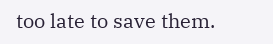too late to save them.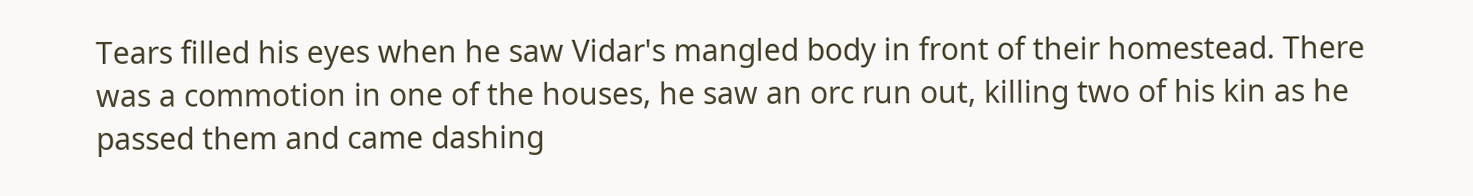Tears filled his eyes when he saw Vidar's mangled body in front of their homestead. There was a commotion in one of the houses, he saw an orc run out, killing two of his kin as he passed them and came dashing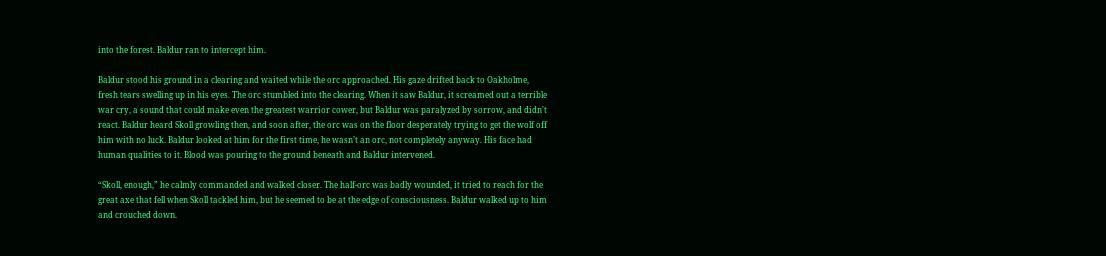into the forest. Baldur ran to intercept him.

Baldur stood his ground in a clearing and waited while the orc approached. His gaze drifted back to Oakholme, fresh tears swelling up in his eyes. The orc stumbled into the clearing. When it saw Baldur, it screamed out a terrible war cry, a sound that could make even the greatest warrior cower, but Baldur was paralyzed by sorrow, and didn't react. Baldur heard Skoll growling then, and soon after, the orc was on the floor desperately trying to get the wolf off him with no luck. Baldur looked at him for the first time, he wasn’t an orc, not completely anyway. His face had human qualities to it. Blood was pouring to the ground beneath and Baldur intervened.

“Skoll, enough,” he calmly commanded and walked closer. The half-orc was badly wounded, it tried to reach for the great axe that fell when Skoll tackled him, but he seemed to be at the edge of consciousness. Baldur walked up to him and crouched down.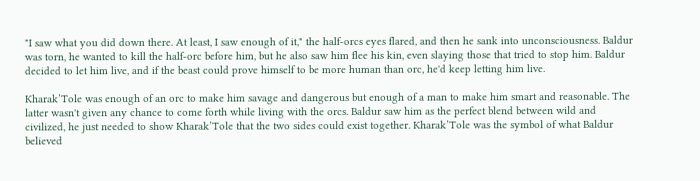"I saw what you did down there. At least, I saw enough of it," the half-orcs eyes flared, and then he sank into unconsciousness. Baldur was torn, he wanted to kill the half-orc before him, but he also saw him flee his kin, even slaying those that tried to stop him. Baldur decided to let him live, and if the beast could prove himself to be more human than orc, he'd keep letting him live.

Kharak’Tole was enough of an orc to make him savage and dangerous but enough of a man to make him smart and reasonable. The latter wasn't given any chance to come forth while living with the orcs. Baldur saw him as the perfect blend between wild and civilized, he just needed to show Kharak’Tole that the two sides could exist together. Kharak’Tole was the symbol of what Baldur believed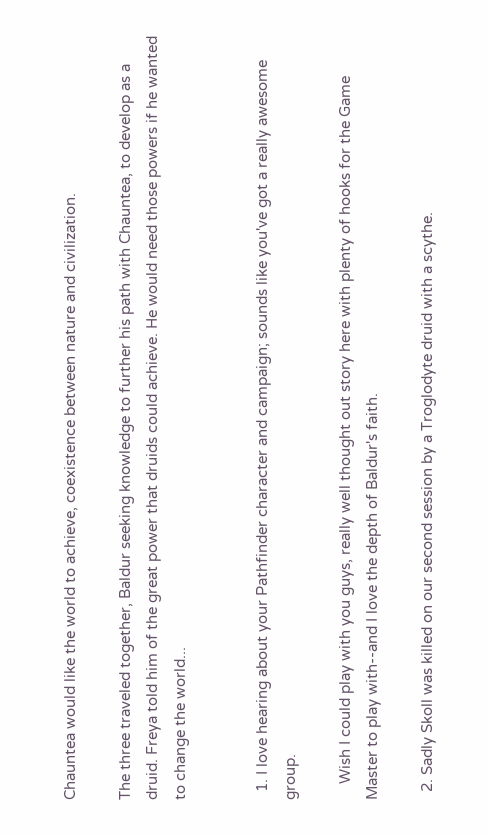Chauntea would like the world to achieve, coexistence between nature and civilization.

The three traveled together, Baldur seeking knowledge to further his path with Chauntea, to develop as a druid. Freya told him of the great power that druids could achieve. He would need those powers if he wanted to change the world...


  1. I love hearing about your Pathfinder character and campaign; sounds like you've got a really awesome group.

    Wish I could play with you guys, really well thought out story here with plenty of hooks for the Game Master to play with--and I love the depth of Baldur's faith.

  2. Sadly Skoll was killed on our second session by a Troglodyte druid with a scythe.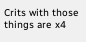Crits with those things are x4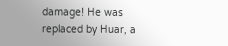damage! He was replaced by Huar, a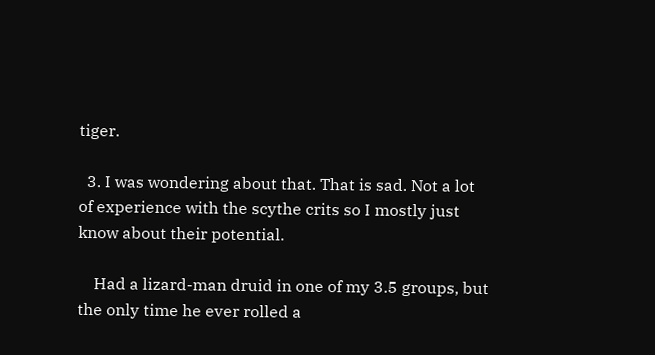tiger.

  3. I was wondering about that. That is sad. Not a lot of experience with the scythe crits so I mostly just know about their potential.

    Had a lizard-man druid in one of my 3.5 groups, but the only time he ever rolled a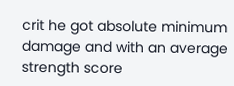crit he got absolute minimum damage and with an average strength score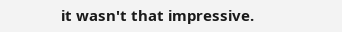it wasn't that impressive.